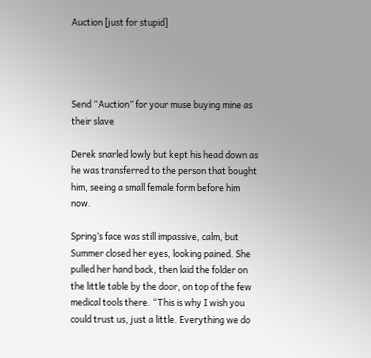Auction [just for stupid]




Send “Auction” for your muse buying mine as their slave

Derek snarled lowly but kept his head down as he was transferred to the person that bought him, seeing a small female form before him now.

Spring’s face was still impassive, calm, but Summer closed her eyes, looking pained. She pulled her hand back, then laid the folder on the little table by the door, on top of the few medical tools there. “This is why I wish you could trust us, just a little. Everything we do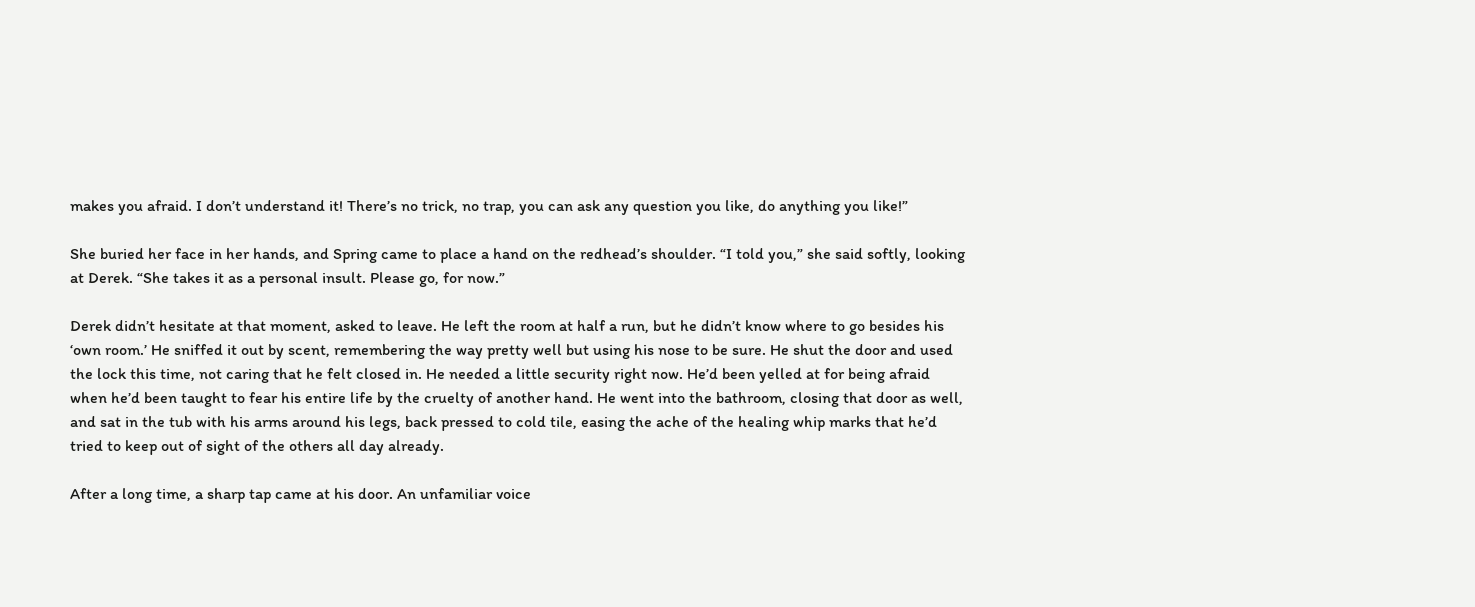makes you afraid. I don’t understand it! There’s no trick, no trap, you can ask any question you like, do anything you like!”

She buried her face in her hands, and Spring came to place a hand on the redhead’s shoulder. “I told you,” she said softly, looking at Derek. “She takes it as a personal insult. Please go, for now.”

Derek didn’t hesitate at that moment, asked to leave. He left the room at half a run, but he didn’t know where to go besides his ‘own room.’ He sniffed it out by scent, remembering the way pretty well but using his nose to be sure. He shut the door and used the lock this time, not caring that he felt closed in. He needed a little security right now. He’d been yelled at for being afraid when he’d been taught to fear his entire life by the cruelty of another hand. He went into the bathroom, closing that door as well, and sat in the tub with his arms around his legs, back pressed to cold tile, easing the ache of the healing whip marks that he’d tried to keep out of sight of the others all day already.

After a long time, a sharp tap came at his door. An unfamiliar voice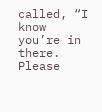called, “I know you’re in there. Please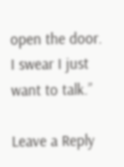open the door. I swear I just want to talk.”

Leave a Reply